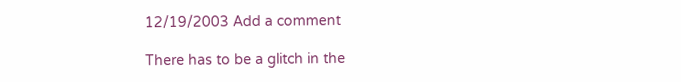12/19/2003 Add a comment

There has to be a glitch in the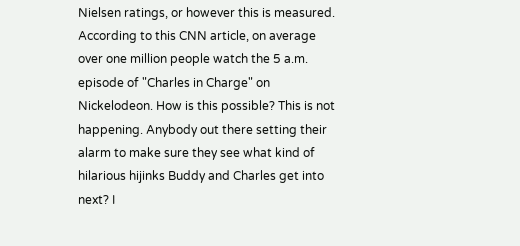Nielsen ratings, or however this is measured. According to this CNN article, on average over one million people watch the 5 a.m. episode of "Charles in Charge" on Nickelodeon. How is this possible? This is not happening. Anybody out there setting their alarm to make sure they see what kind of hilarious hijinks Buddy and Charles get into next? I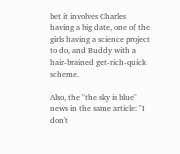bet it involves Charles having a big date, one of the girls having a science project to do, and Buddy with a hair-brained get-rich-quick scheme.

Also, the "the sky is blue" news in the same article: "I don't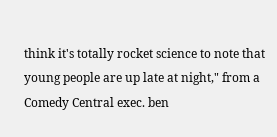think it's totally rocket science to note that young people are up late at night," from a Comedy Central exec. ben